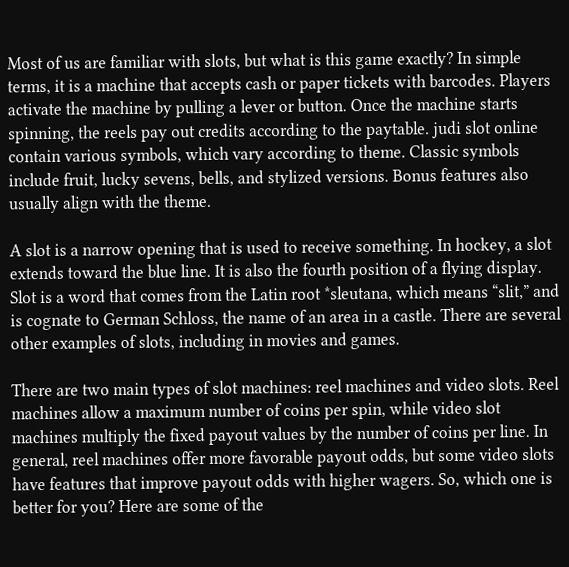Most of us are familiar with slots, but what is this game exactly? In simple terms, it is a machine that accepts cash or paper tickets with barcodes. Players activate the machine by pulling a lever or button. Once the machine starts spinning, the reels pay out credits according to the paytable. judi slot online contain various symbols, which vary according to theme. Classic symbols include fruit, lucky sevens, bells, and stylized versions. Bonus features also usually align with the theme.

A slot is a narrow opening that is used to receive something. In hockey, a slot extends toward the blue line. It is also the fourth position of a flying display. Slot is a word that comes from the Latin root *sleutana, which means “slit,” and is cognate to German Schloss, the name of an area in a castle. There are several other examples of slots, including in movies and games.

There are two main types of slot machines: reel machines and video slots. Reel machines allow a maximum number of coins per spin, while video slot machines multiply the fixed payout values by the number of coins per line. In general, reel machines offer more favorable payout odds, but some video slots have features that improve payout odds with higher wagers. So, which one is better for you? Here are some of the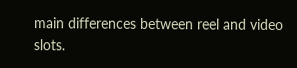main differences between reel and video slots.